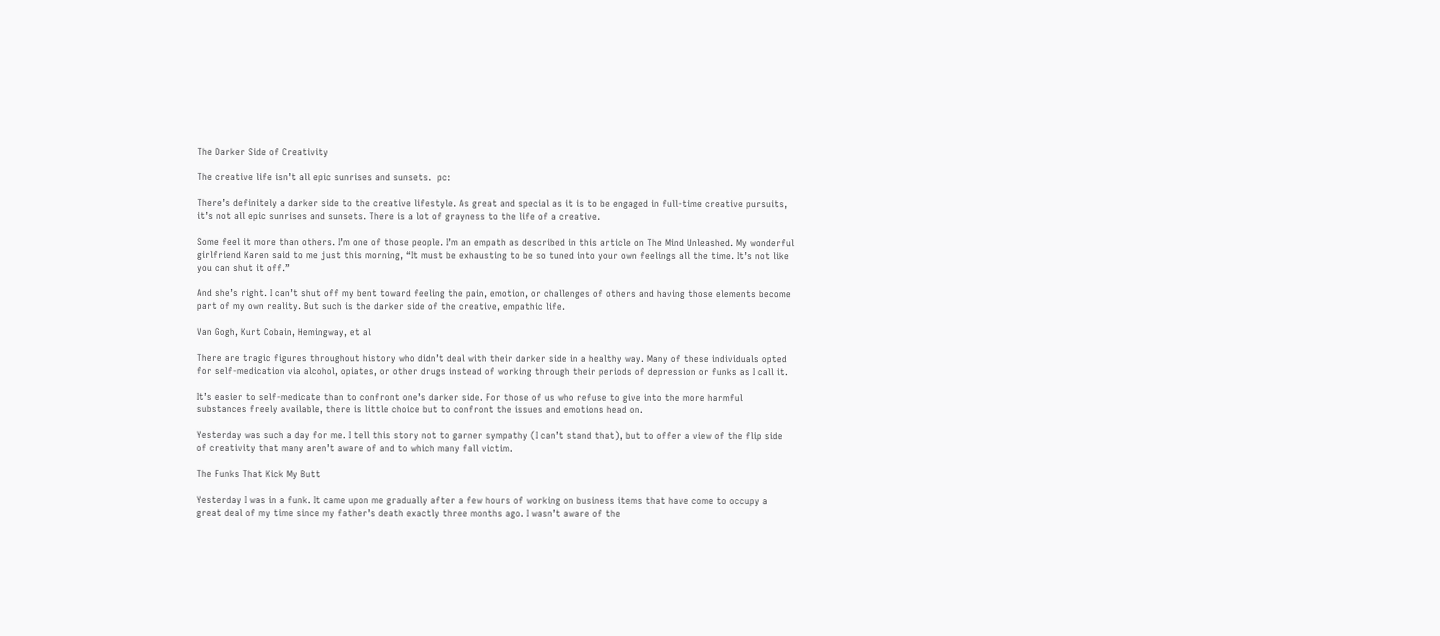The Darker Side of Creativity

The creative life isn’t all epic sunrises and sunsets.  pc:

There’s definitely a darker side to the creative lifestyle. As great and special as it is to be engaged in full-time creative pursuits, it’s not all epic sunrises and sunsets. There is a lot of grayness to the life of a creative.

Some feel it more than others. I’m one of those people. I’m an empath as described in this article on The Mind Unleashed. My wonderful girlfriend Karen said to me just this morning, “It must be exhausting to be so tuned into your own feelings all the time. It’s not like you can shut it off.”

And she’s right. I can’t shut off my bent toward feeling the pain, emotion, or challenges of others and having those elements become part of my own reality. But such is the darker side of the creative, empathic life.

Van Gogh, Kurt Cobain, Hemingway, et al

There are tragic figures throughout history who didn’t deal with their darker side in a healthy way. Many of these individuals opted for self-medication via alcohol, opiates, or other drugs instead of working through their periods of depression or funks as I call it.

It’s easier to self-medicate than to confront one’s darker side. For those of us who refuse to give into the more harmful substances freely available, there is little choice but to confront the issues and emotions head on.

Yesterday was such a day for me. I tell this story not to garner sympathy (I can’t stand that), but to offer a view of the flip side of creativity that many aren’t aware of and to which many fall victim.

The Funks That Kick My Butt

Yesterday I was in a funk. It came upon me gradually after a few hours of working on business items that have come to occupy a great deal of my time since my father’s death exactly three months ago. I wasn’t aware of the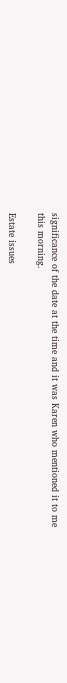significance of the date at the time and it was Karen who mentioned it to me this morning.

Estate issues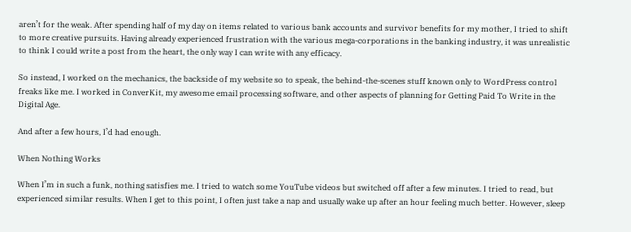aren’t for the weak. After spending half of my day on items related to various bank accounts and survivor benefits for my mother, I tried to shift to more creative pursuits. Having already experienced frustration with the various mega-corporations in the banking industry, it was unrealistic to think I could write a post from the heart, the only way I can write with any efficacy.

So instead, I worked on the mechanics, the backside of my website so to speak, the behind-the-scenes stuff known only to WordPress control freaks like me. I worked in ConverKit, my awesome email processing software, and other aspects of planning for Getting Paid To Write in the Digital Age.

And after a few hours, I’d had enough.

When Nothing Works

When I’m in such a funk, nothing satisfies me. I tried to watch some YouTube videos but switched off after a few minutes. I tried to read, but experienced similar results. When I get to this point, I often just take a nap and usually wake up after an hour feeling much better. However, sleep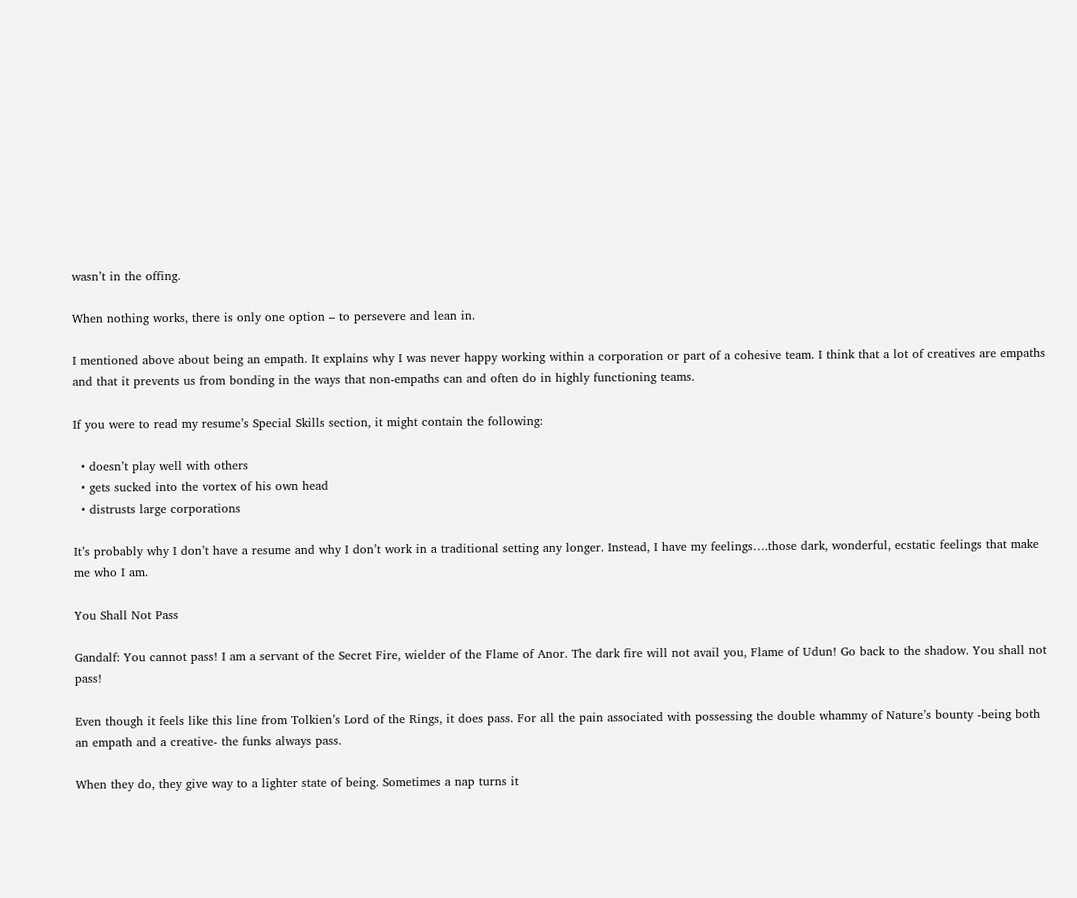wasn’t in the offing.

When nothing works, there is only one option – to persevere and lean in.

I mentioned above about being an empath. It explains why I was never happy working within a corporation or part of a cohesive team. I think that a lot of creatives are empaths and that it prevents us from bonding in the ways that non-empaths can and often do in highly functioning teams.

If you were to read my resume’s Special Skills section, it might contain the following:

  • doesn’t play well with others
  • gets sucked into the vortex of his own head
  • distrusts large corporations

It’s probably why I don’t have a resume and why I don’t work in a traditional setting any longer. Instead, I have my feelings….those dark, wonderful, ecstatic feelings that make me who I am.

You Shall Not Pass

Gandalf: You cannot pass! I am a servant of the Secret Fire, wielder of the Flame of Anor. The dark fire will not avail you, Flame of Udun! Go back to the shadow. You shall not pass!

Even though it feels like this line from Tolkien’s Lord of the Rings, it does pass. For all the pain associated with possessing the double whammy of Nature’s bounty -being both an empath and a creative- the funks always pass.

When they do, they give way to a lighter state of being. Sometimes a nap turns it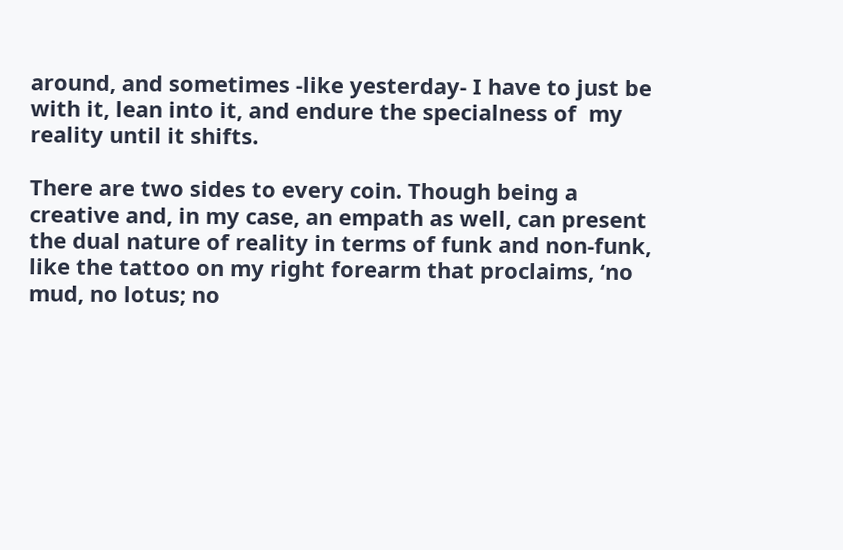around, and sometimes -like yesterday- I have to just be with it, lean into it, and endure the specialness of  my reality until it shifts.

There are two sides to every coin. Though being a creative and, in my case, an empath as well, can present the dual nature of reality in terms of funk and non-funk, like the tattoo on my right forearm that proclaims, ‘no mud, no lotus; no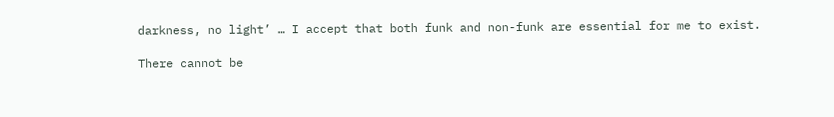darkness, no light’ … I accept that both funk and non-funk are essential for me to exist.

There cannot be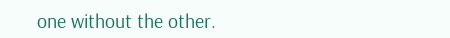one without the other.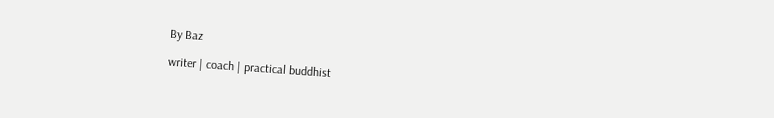By Baz

writer | coach | practical buddhist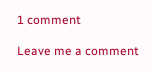1 comment

Leave me a comment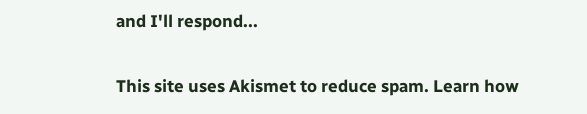and I'll respond...

This site uses Akismet to reduce spam. Learn how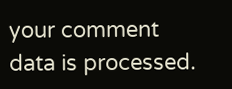your comment data is processed.